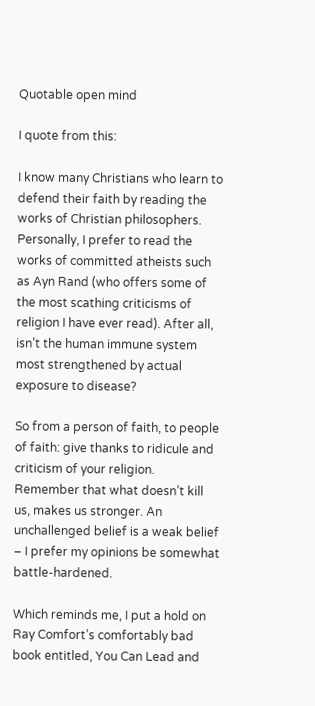Quotable open mind

I quote from this:

I know many Christians who learn to defend their faith by reading the works of Christian philosophers. Personally, I prefer to read the works of committed atheists such as Ayn Rand (who offers some of the most scathing criticisms of religion I have ever read). After all, isn’t the human immune system most strengthened by actual exposure to disease?

So from a person of faith, to people of faith: give thanks to ridicule and criticism of your religion. Remember that what doesn’t kill us, makes us stronger. An unchallenged belief is a weak belief – I prefer my opinions be somewhat battle-hardened.

Which reminds me, I put a hold on Ray Comfort’s comfortably bad book entitled, You Can Lead and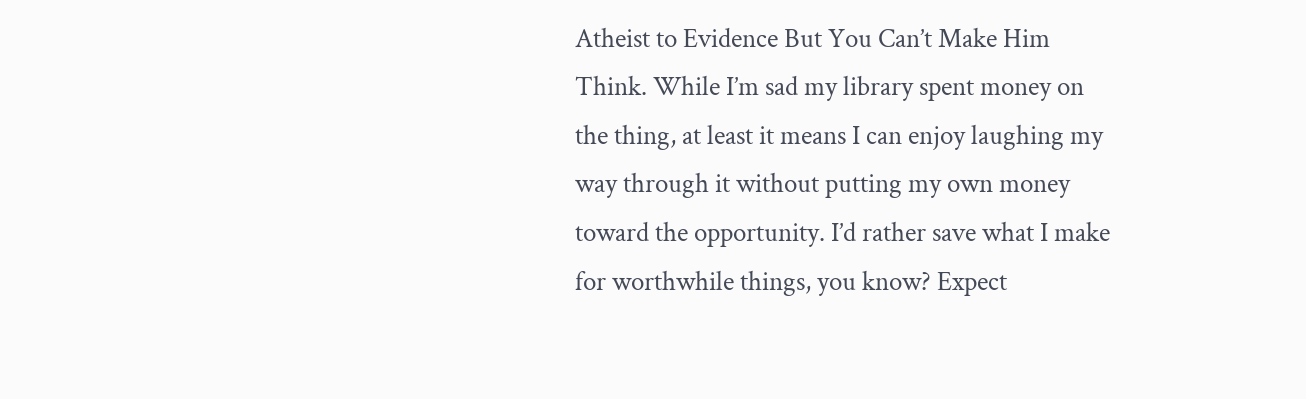Atheist to Evidence But You Can’t Make Him Think. While I’m sad my library spent money on the thing, at least it means I can enjoy laughing my way through it without putting my own money toward the opportunity. I’d rather save what I make for worthwhile things, you know? Expect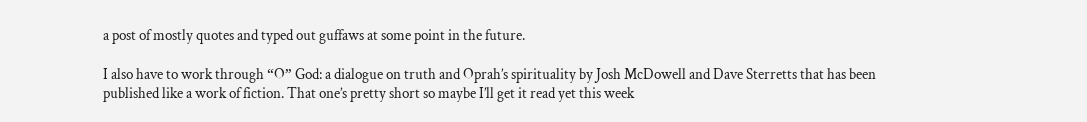a post of mostly quotes and typed out guffaws at some point in the future.

I also have to work through “O” God: a dialogue on truth and Oprah’s spirituality by Josh McDowell and Dave Sterretts that has been published like a work of fiction. That one’s pretty short so maybe I’ll get it read yet this week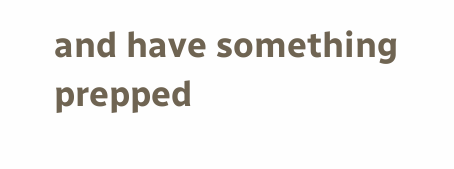and have something prepped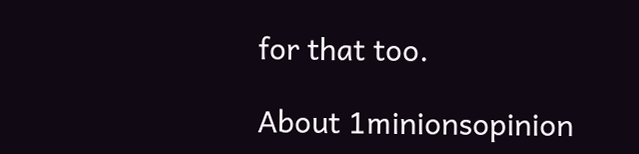for that too.

About 1minionsopinion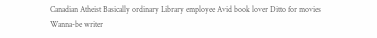Canadian Atheist Basically ordinary Library employee Avid book lover Ditto for movies Wanna-be writer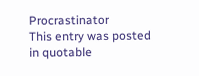Procrastinator
This entry was posted in quotable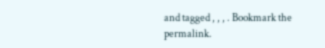and tagged , , , . Bookmark the permalink.